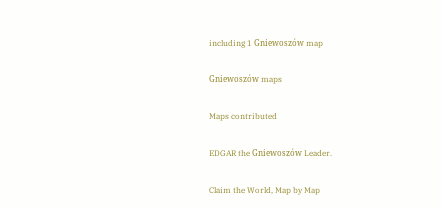including 1 Gniewoszów map

Gniewoszów maps

Maps contributed

EDGAR the Gniewoszów Leader.

Claim the World, Map by Map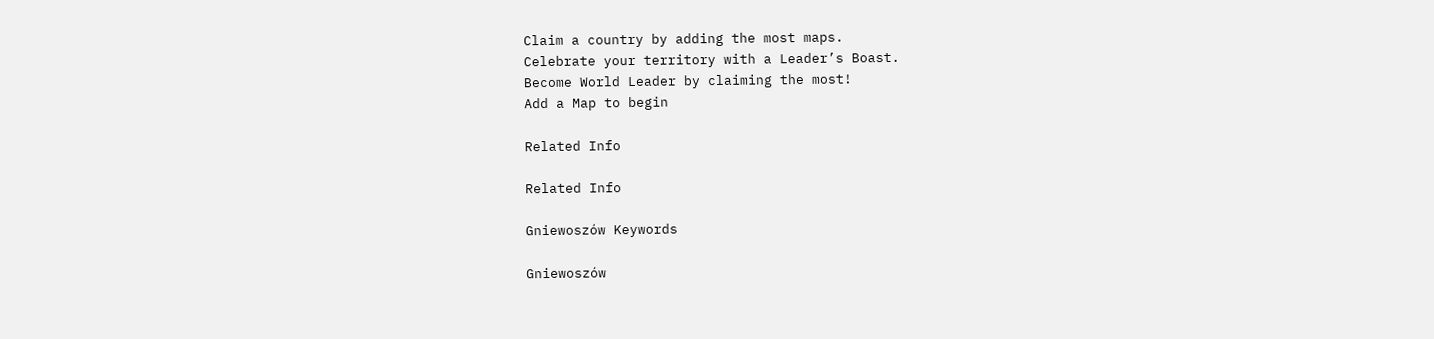Claim a country by adding the most maps.
Celebrate your territory with a Leader’s Boast.
Become World Leader by claiming the most!
Add a Map to begin

Related Info

Related Info

Gniewoszów Keywords

Gniewoszów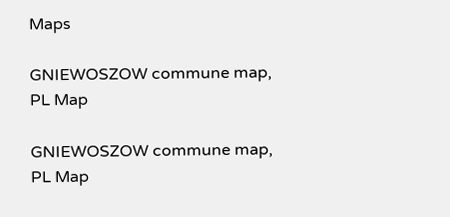Maps

GNIEWOSZOW commune map, PL Map

GNIEWOSZOW commune map, PL Map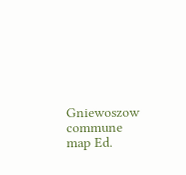Gniewoszow commune map Ed.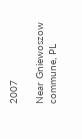2007

Near Gniewoszow commune, PL